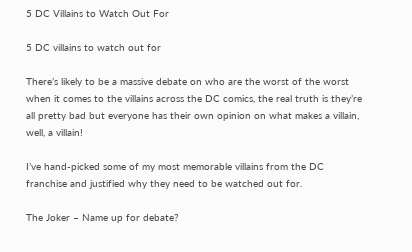5 DC Villains to Watch Out For

5 DC villains to watch out for

There’s likely to be a massive debate on who are the worst of the worst when it comes to the villains across the DC comics, the real truth is they’re all pretty bad but everyone has their own opinion on what makes a villain, well, a villain!

I’ve hand-picked some of my most memorable villains from the DC franchise and justified why they need to be watched out for.

The Joker – Name up for debate?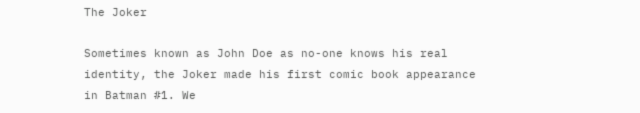The Joker

Sometimes known as John Doe as no-one knows his real identity, the Joker made his first comic book appearance in Batman #1. We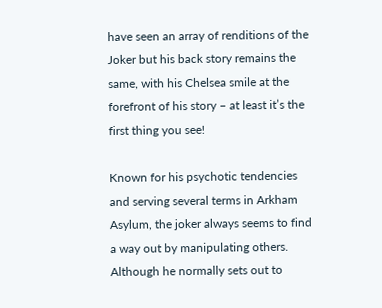have seen an array of renditions of the Joker but his back story remains the same, with his Chelsea smile at the forefront of his story – at least it’s the first thing you see!

Known for his psychotic tendencies and serving several terms in Arkham Asylum, the joker always seems to find a way out by manipulating others. Although he normally sets out to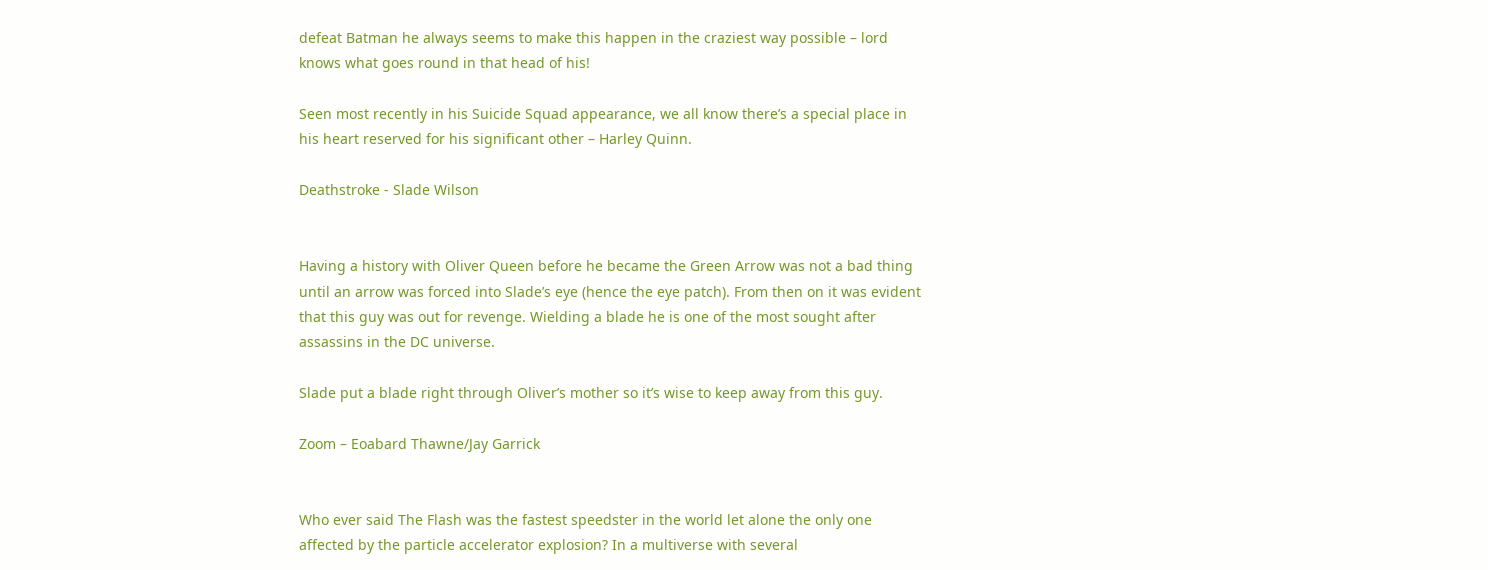defeat Batman he always seems to make this happen in the craziest way possible – lord knows what goes round in that head of his!

Seen most recently in his Suicide Squad appearance, we all know there’s a special place in his heart reserved for his significant other – Harley Quinn.

Deathstroke - Slade Wilson


Having a history with Oliver Queen before he became the Green Arrow was not a bad thing until an arrow was forced into Slade’s eye (hence the eye patch). From then on it was evident that this guy was out for revenge. Wielding a blade he is one of the most sought after assassins in the DC universe.

Slade put a blade right through Oliver’s mother so it’s wise to keep away from this guy.

Zoom – Eoabard Thawne/Jay Garrick


Who ever said The Flash was the fastest speedster in the world let alone the only one affected by the particle accelerator explosion? In a multiverse with several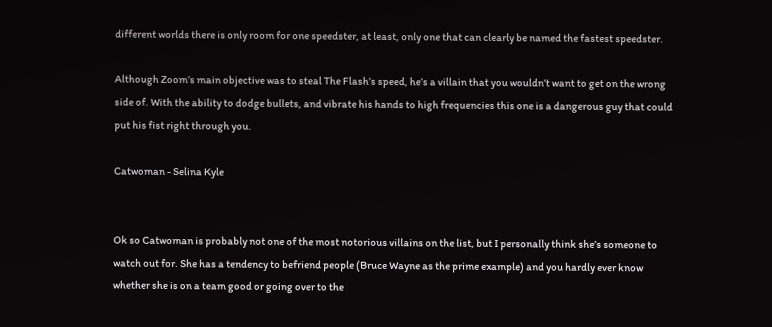different worlds there is only room for one speedster, at least, only one that can clearly be named the fastest speedster.

Although Zoom’s main objective was to steal The Flash’s speed, he’s a villain that you wouldn’t want to get on the wrong side of. With the ability to dodge bullets, and vibrate his hands to high frequencies this one is a dangerous guy that could put his fist right through you.

Catwoman - Selina Kyle


Ok so Catwoman is probably not one of the most notorious villains on the list, but I personally think she’s someone to watch out for. She has a tendency to befriend people (Bruce Wayne as the prime example) and you hardly ever know whether she is on a team good or going over to the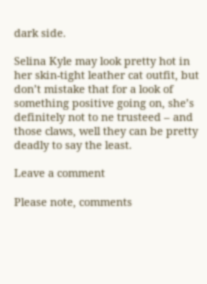dark side.

Selina Kyle may look pretty hot in her skin-tight leather cat outfit, but don’t mistake that for a look of something positive going on, she’s definitely not to ne trusteed – and those claws, well they can be pretty deadly to say the least.

Leave a comment

Please note, comments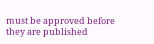must be approved before they are published